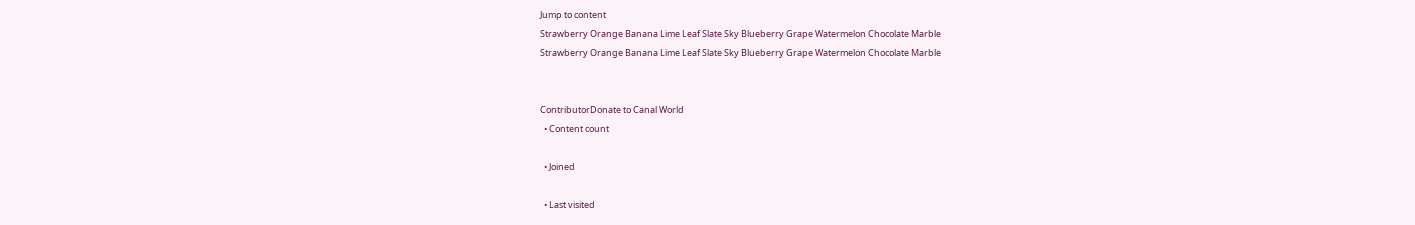Jump to content
Strawberry Orange Banana Lime Leaf Slate Sky Blueberry Grape Watermelon Chocolate Marble
Strawberry Orange Banana Lime Leaf Slate Sky Blueberry Grape Watermelon Chocolate Marble


ContributorDonate to Canal World
  • Content count

  • Joined

  • Last visited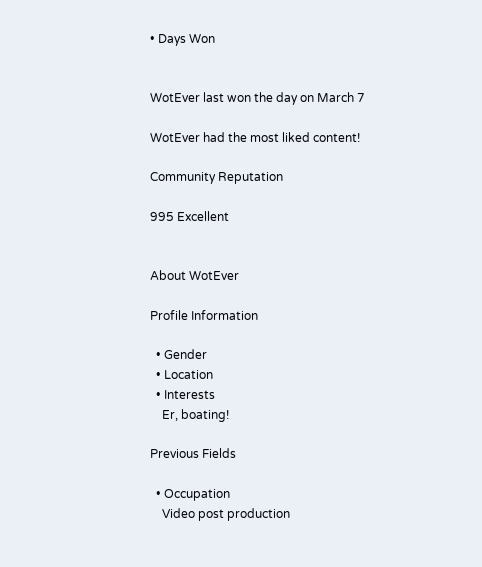• Days Won


WotEver last won the day on March 7

WotEver had the most liked content!

Community Reputation

995 Excellent


About WotEver

Profile Information

  • Gender
  • Location
  • Interests
    Er, boating!

Previous Fields

  • Occupation
    Video post production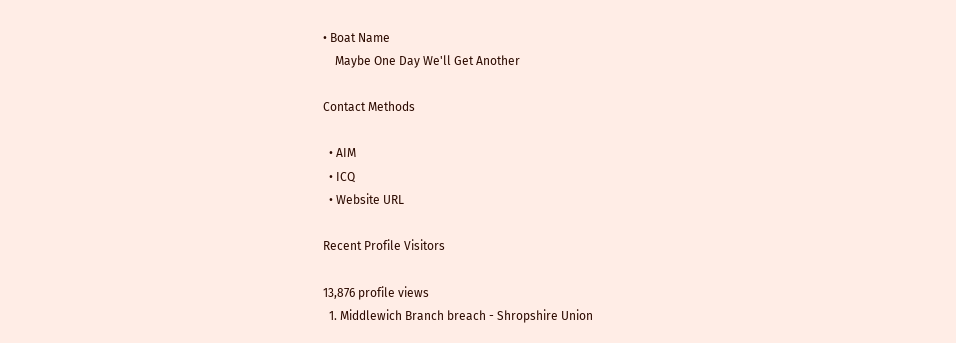• Boat Name
    Maybe One Day We'll Get Another

Contact Methods

  • AIM
  • ICQ
  • Website URL

Recent Profile Visitors

13,876 profile views
  1. Middlewich Branch breach - Shropshire Union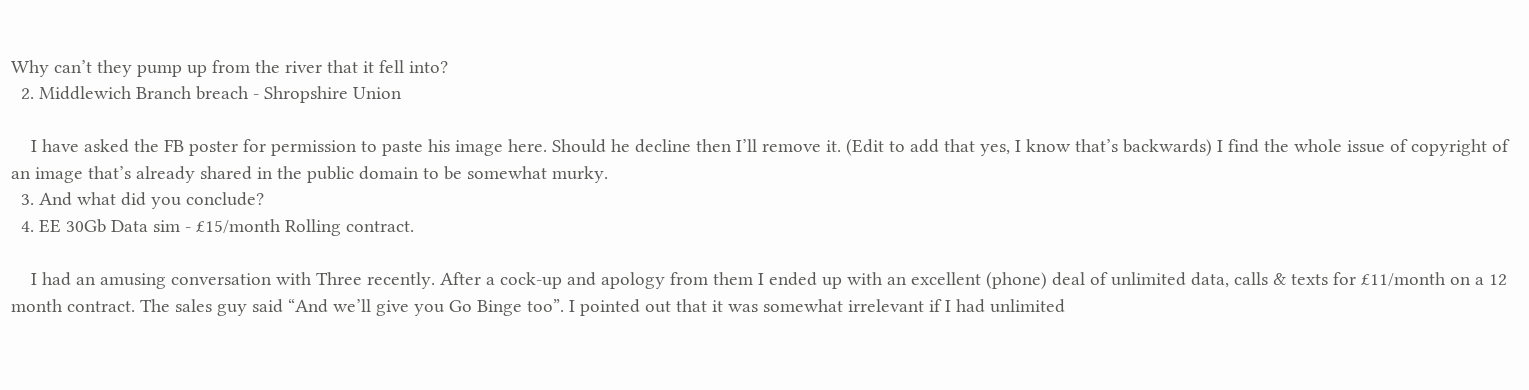Why can’t they pump up from the river that it fell into?
  2. Middlewich Branch breach - Shropshire Union

    I have asked the FB poster for permission to paste his image here. Should he decline then I’ll remove it. (Edit to add that yes, I know that’s backwards) I find the whole issue of copyright of an image that’s already shared in the public domain to be somewhat murky.
  3. And what did you conclude?
  4. EE 30Gb Data sim - £15/month Rolling contract.

    I had an amusing conversation with Three recently. After a cock-up and apology from them I ended up with an excellent (phone) deal of unlimited data, calls & texts for £11/month on a 12 month contract. The sales guy said “And we’ll give you Go Binge too”. I pointed out that it was somewhat irrelevant if I had unlimited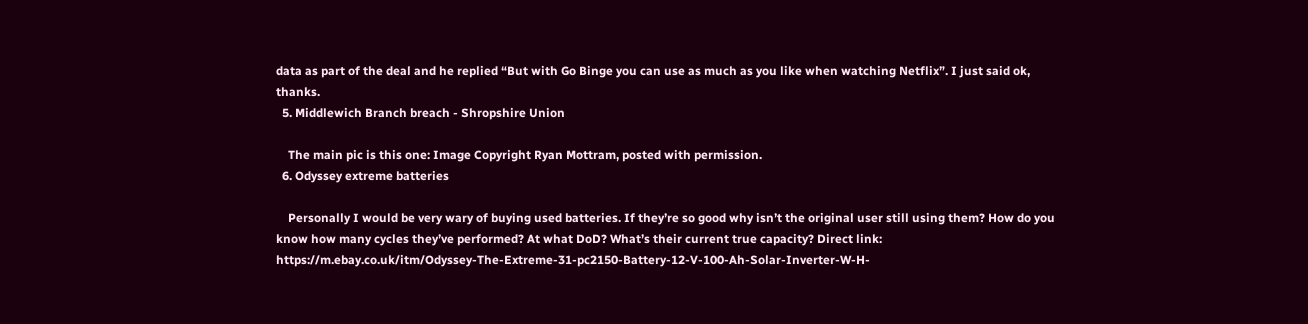data as part of the deal and he replied “But with Go Binge you can use as much as you like when watching Netflix”. I just said ok, thanks.
  5. Middlewich Branch breach - Shropshire Union

    The main pic is this one: Image Copyright Ryan Mottram, posted with permission.
  6. Odyssey extreme batteries

    Personally I would be very wary of buying used batteries. If they’re so good why isn’t the original user still using them? How do you know how many cycles they’ve performed? At what DoD? What’s their current true capacity? Direct link: https://m.ebay.co.uk/itm/Odyssey-The-Extreme-31-pc2150-Battery-12-V-100-Ah-Solar-Inverter-W-H-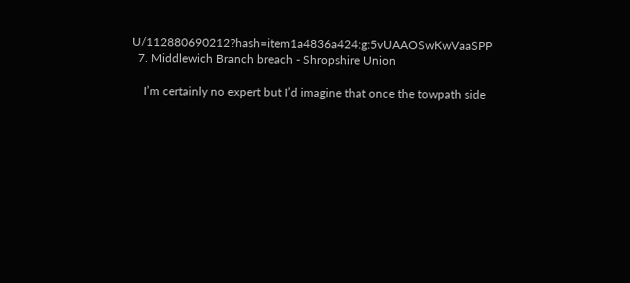U/112880690212?hash=item1a4836a424:g:5vUAAOSwKwVaaSPP
  7. Middlewich Branch breach - Shropshire Union

    I’m certainly no expert but I’d imagine that once the towpath side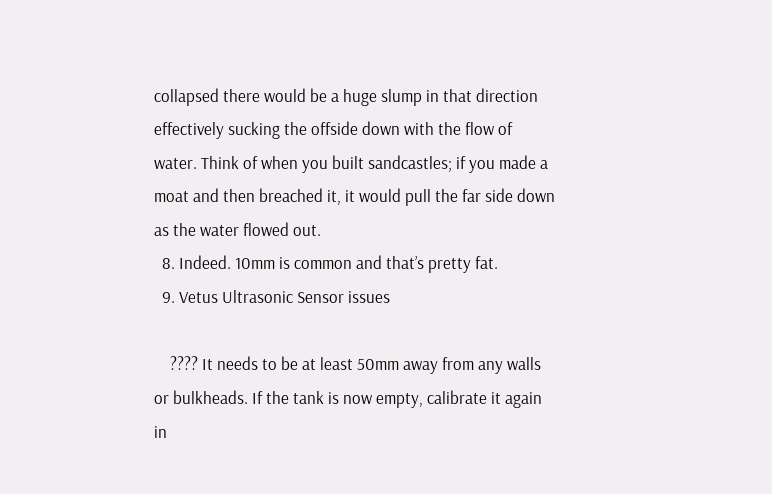collapsed there would be a huge slump in that direction effectively sucking the offside down with the flow of water. Think of when you built sandcastles; if you made a moat and then breached it, it would pull the far side down as the water flowed out.
  8. Indeed. 10mm is common and that’s pretty fat.
  9. Vetus Ultrasonic Sensor issues

    ???? It needs to be at least 50mm away from any walls or bulkheads. If the tank is now empty, calibrate it again in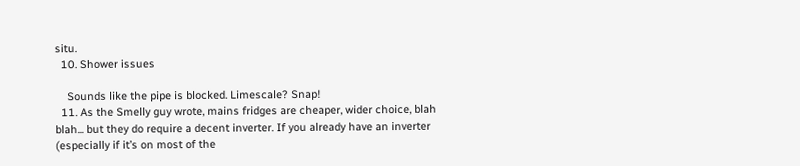situ.
  10. Shower issues

    Sounds like the pipe is blocked. Limescale? Snap!
  11. As the Smelly guy wrote, mains fridges are cheaper, wider choice, blah blah... but they do require a decent inverter. If you already have an inverter (especially if it’s on most of the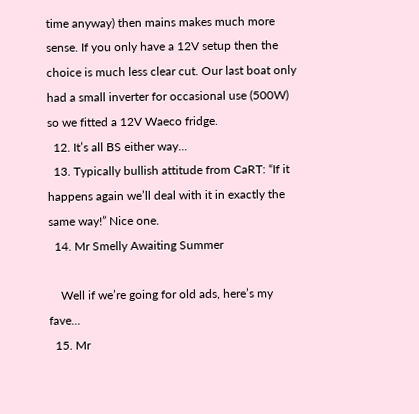time anyway) then mains makes much more sense. If you only have a 12V setup then the choice is much less clear cut. Our last boat only had a small inverter for occasional use (500W) so we fitted a 12V Waeco fridge.
  12. It’s all BS either way...
  13. Typically bullish attitude from CaRT: “If it happens again we’ll deal with it in exactly the same way!” Nice one.
  14. Mr Smelly Awaiting Summer

    Well if we’re going for old ads, here’s my fave...
  15. Mr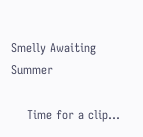Smelly Awaiting Summer

    Time for a clip...